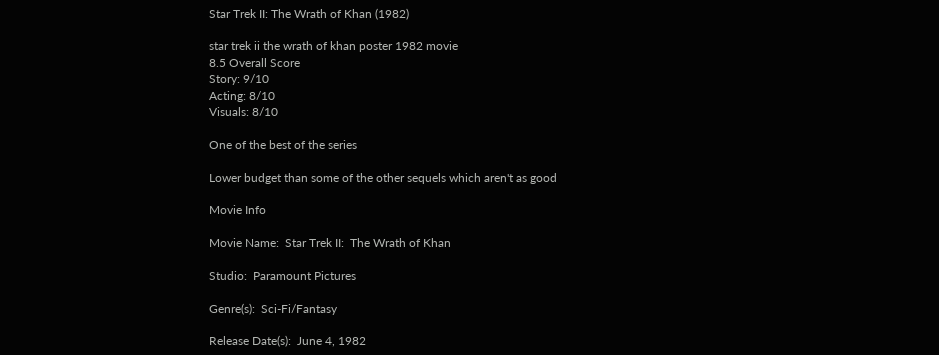Star Trek II: The Wrath of Khan (1982)

star trek ii the wrath of khan poster 1982 movie
8.5 Overall Score
Story: 9/10
Acting: 8/10
Visuals: 8/10

One of the best of the series

Lower budget than some of the other sequels which aren't as good

Movie Info

Movie Name:  Star Trek II:  The Wrath of Khan

Studio:  Paramount Pictures

Genre(s):  Sci-Fi/Fantasy

Release Date(s):  June 4, 1982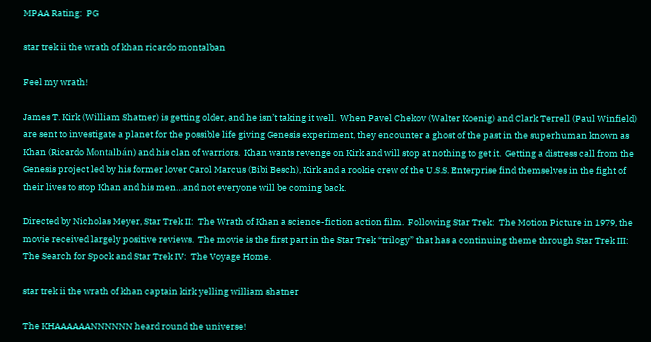MPAA Rating:  PG

star trek ii the wrath of khan ricardo montalban

Feel my wrath!

James T. Kirk (William Shatner) is getting older, and he isn’t taking it well.  When Pavel Chekov (Walter Koenig) and Clark Terrell (Paul Winfield) are sent to investigate a planet for the possible life giving Genesis experiment, they encounter a ghost of the past in the superhuman known as Khan (Ricardo Montalbán) and his clan of warriors.  Khan wants revenge on Kirk and will stop at nothing to get it.  Getting a distress call from the Genesis project led by his former lover Carol Marcus (Bibi Besch), Kirk and a rookie crew of the U.S.S. Enterprise find themselves in the fight of their lives to stop Khan and his men…and not everyone will be coming back.

Directed by Nicholas Meyer, Star Trek II:  The Wrath of Khan a science-fiction action film.  Following Star Trek:  The Motion Picture in 1979, the movie received largely positive reviews.  The movie is the first part in the Star Trek “trilogy” that has a continuing theme through Star Trek III:  The Search for Spock and Star Trek IV:  The Voyage Home.

star trek ii the wrath of khan captain kirk yelling william shatner

The KHAAAAAANNNNNN heard round the universe!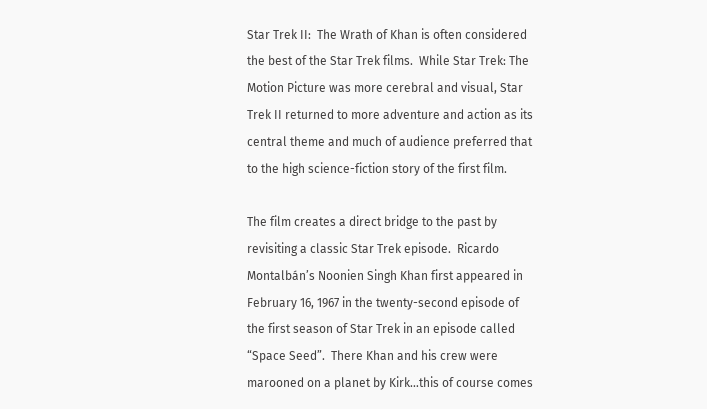Star Trek II:  The Wrath of Khan is often considered the best of the Star Trek films.  While Star Trek: The Motion Picture was more cerebral and visual, Star Trek II returned to more adventure and action as its central theme and much of audience preferred that to the high science-fiction story of the first film.

The film creates a direct bridge to the past by revisiting a classic Star Trek episode.  Ricardo Montalbán’s Noonien Singh Khan first appeared in February 16, 1967 in the twenty-second episode of the first season of Star Trek in an episode called “Space Seed”.  There Khan and his crew were marooned on a planet by Kirk…this of course comes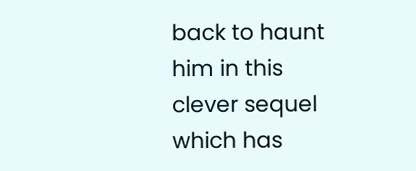back to haunt him in this clever sequel which has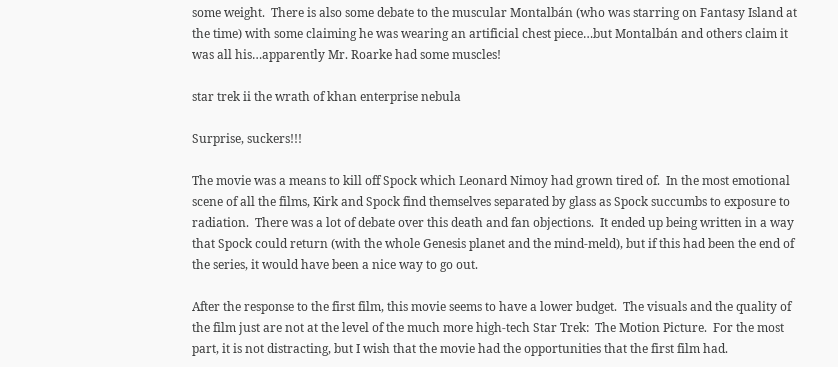some weight.  There is also some debate to the muscular Montalbán (who was starring on Fantasy Island at the time) with some claiming he was wearing an artificial chest piece…but Montalbán and others claim it was all his…apparently Mr. Roarke had some muscles!

star trek ii the wrath of khan enterprise nebula

Surprise, suckers!!!

The movie was a means to kill off Spock which Leonard Nimoy had grown tired of.  In the most emotional scene of all the films, Kirk and Spock find themselves separated by glass as Spock succumbs to exposure to radiation.  There was a lot of debate over this death and fan objections.  It ended up being written in a way that Spock could return (with the whole Genesis planet and the mind-meld), but if this had been the end of the series, it would have been a nice way to go out.

After the response to the first film, this movie seems to have a lower budget.  The visuals and the quality of the film just are not at the level of the much more high-tech Star Trek:  The Motion Picture.  For the most part, it is not distracting, but I wish that the movie had the opportunities that the first film had.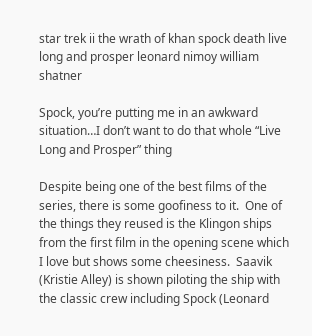star trek ii the wrath of khan spock death live long and prosper leonard nimoy william shatner

Spock, you’re putting me in an awkward situation…I don’t want to do that whole “Live Long and Prosper” thing

Despite being one of the best films of the series, there is some goofiness to it.  One of the things they reused is the Klingon ships from the first film in the opening scene which I love but shows some cheesiness.  Saavik (Kristie Alley) is shown piloting the ship with the classic crew including Spock (Leonard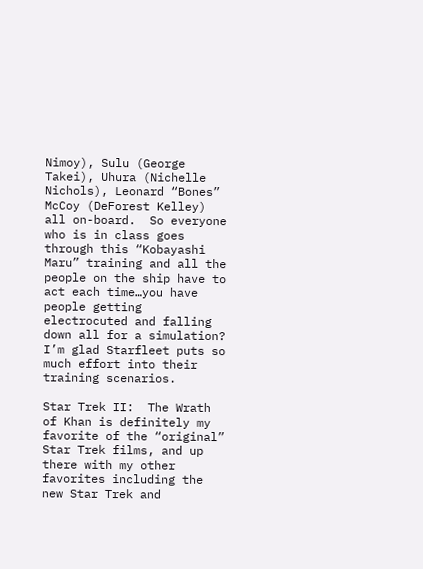Nimoy), Sulu (George Takei), Uhura (Nichelle Nichols), Leonard “Bones” McCoy (DeForest Kelley) all on-board.  So everyone who is in class goes through this “Kobayashi Maru” training and all the people on the ship have to act each time…you have people getting electrocuted and falling down all for a simulation?  I’m glad Starfleet puts so much effort into their training scenarios.

Star Trek II:  The Wrath of Khan is definitely my favorite of the “original” Star Trek films, and up there with my other favorites including the new Star Trek and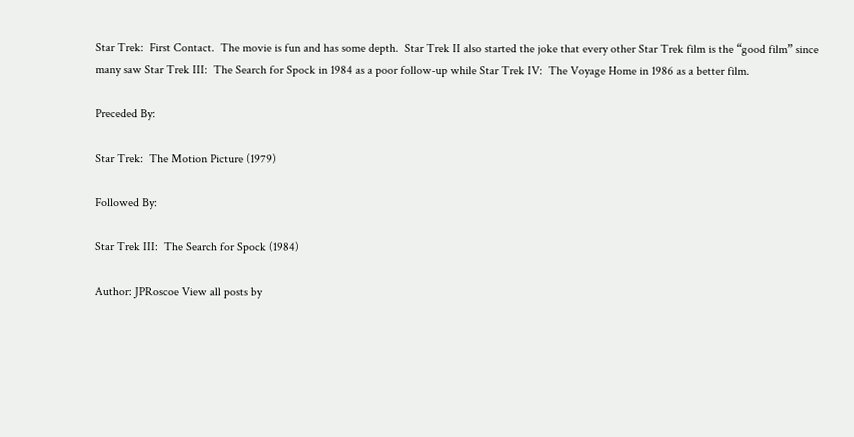Star Trek:  First Contact.  The movie is fun and has some depth.  Star Trek II also started the joke that every other Star Trek film is the “good film” since many saw Star Trek III:  The Search for Spock in 1984 as a poor follow-up while Star Trek IV:  The Voyage Home in 1986 as a better film.

Preceded By:

Star Trek:  The Motion Picture (1979)

Followed By:

Star Trek III:  The Search for Spock (1984)

Author: JPRoscoe View all posts by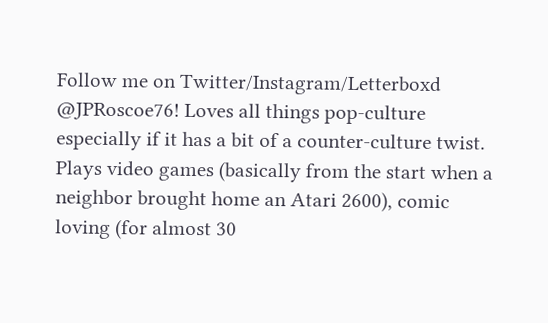Follow me on Twitter/Instagram/Letterboxd @JPRoscoe76! Loves all things pop-culture especially if it has a bit of a counter-culture twist. Plays video games (basically from the start when a neighbor brought home an Atari 2600), comic loving (for almost 30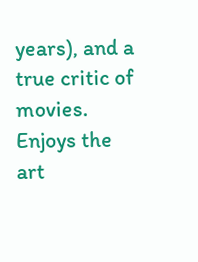years), and a true critic of movies. Enjoys the art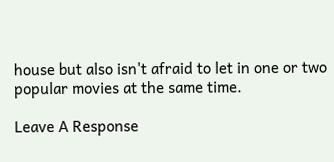house but also isn't afraid to let in one or two popular movies at the same time.

Leave A Response